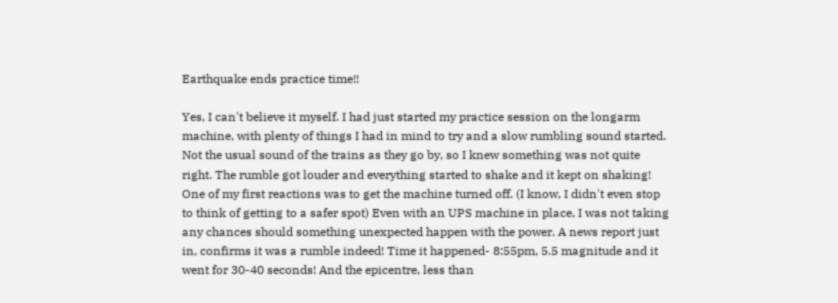Earthquake ends practice time!!

Yes, I can't believe it myself. I had just started my practice session on the longarm machine, with plenty of things I had in mind to try and a slow rumbling sound started. Not the usual sound of the trains as they go by, so I knew something was not quite right. The rumble got louder and everything started to shake and it kept on shaking! One of my first reactions was to get the machine turned off. (I know, I didn't even stop to think of getting to a safer spot) Even with an UPS machine in place, I was not taking any chances should something unexpected happen with the power. A news report just in, confirms it was a rumble indeed! Time it happened- 8:55pm, 5.5 magnitude and it went for 30-40 seconds! And the epicentre, less than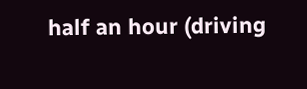half an hour (driving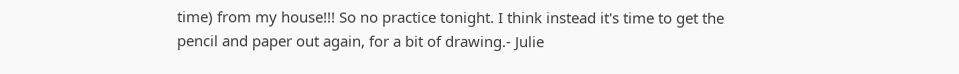time) from my house!!! So no practice tonight. I think instead it's time to get the pencil and paper out again, for a bit of drawing.- Julie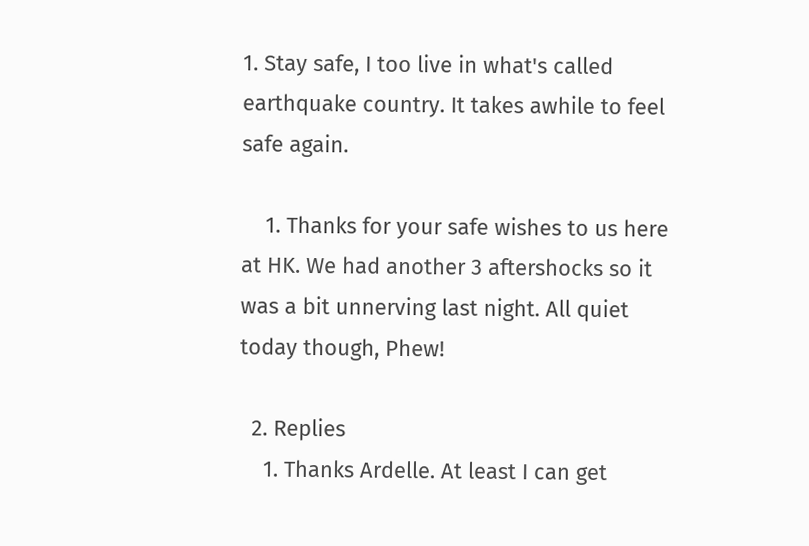1. Stay safe, I too live in what's called earthquake country. It takes awhile to feel safe again.

    1. Thanks for your safe wishes to us here at HK. We had another 3 aftershocks so it was a bit unnerving last night. All quiet today though, Phew!

  2. Replies
    1. Thanks Ardelle. At least I can get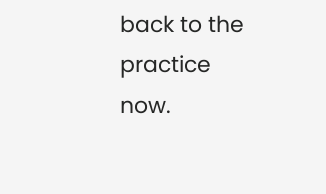back to the practice now.